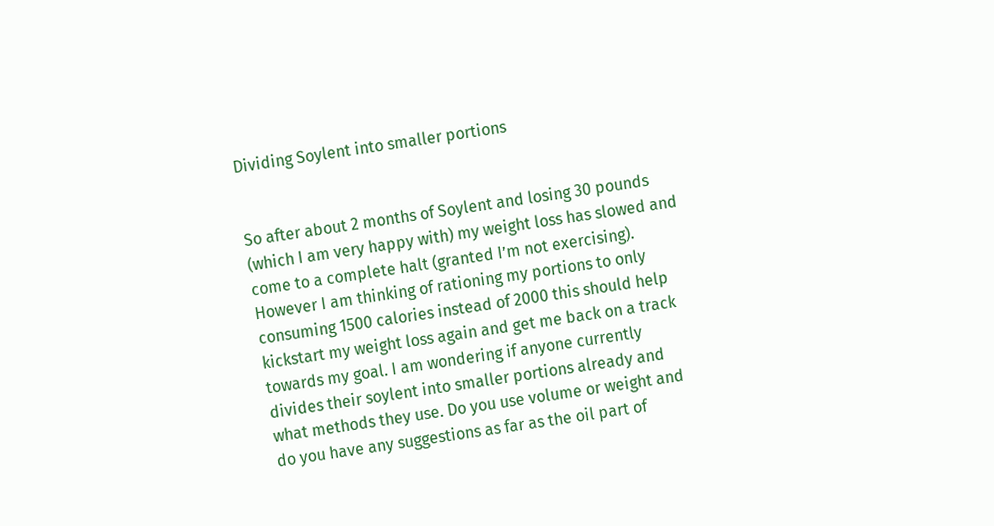Dividing Soylent into smaller portions


So after about 2 months of Soylent and losing 30 pounds (which I am very happy with) my weight loss has slowed and come to a complete halt (granted I’m not exercising). However I am thinking of rationing my portions to only consuming 1500 calories instead of 2000 this should help kickstart my weight loss again and get me back on a track towards my goal. I am wondering if anyone currently divides their soylent into smaller portions already and what methods they use. Do you use volume or weight and do you have any suggestions as far as the oil part of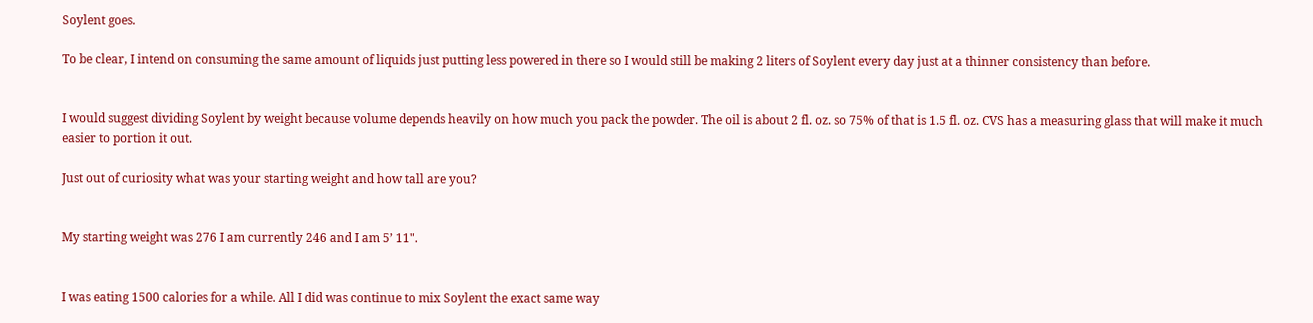Soylent goes.

To be clear, I intend on consuming the same amount of liquids just putting less powered in there so I would still be making 2 liters of Soylent every day just at a thinner consistency than before.


I would suggest dividing Soylent by weight because volume depends heavily on how much you pack the powder. The oil is about 2 fl. oz. so 75% of that is 1.5 fl. oz. CVS has a measuring glass that will make it much easier to portion it out.

Just out of curiosity what was your starting weight and how tall are you?


My starting weight was 276 I am currently 246 and I am 5’ 11".


I was eating 1500 calories for a while. All I did was continue to mix Soylent the exact same way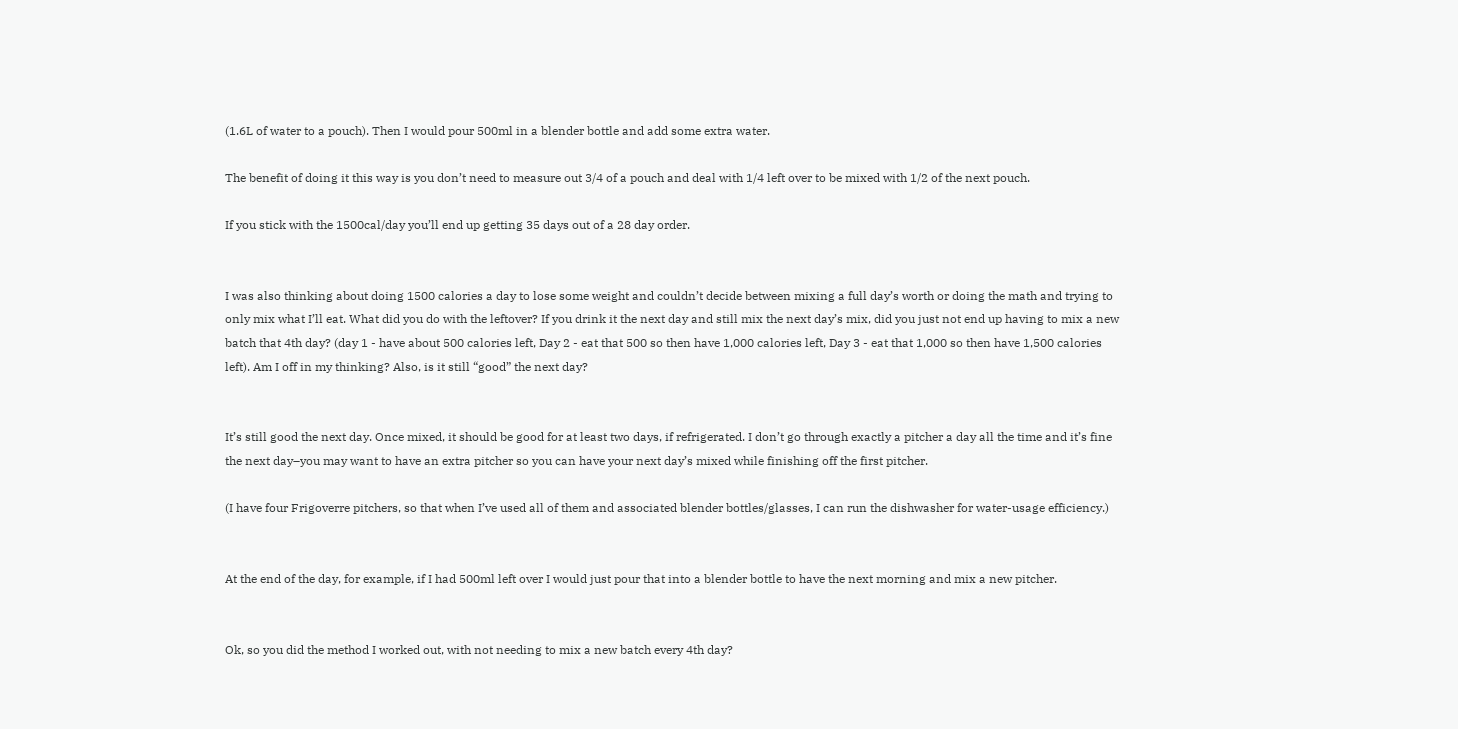(1.6L of water to a pouch). Then I would pour 500ml in a blender bottle and add some extra water.

The benefit of doing it this way is you don’t need to measure out 3/4 of a pouch and deal with 1/4 left over to be mixed with 1/2 of the next pouch.

If you stick with the 1500cal/day you’ll end up getting 35 days out of a 28 day order.


I was also thinking about doing 1500 calories a day to lose some weight and couldn’t decide between mixing a full day’s worth or doing the math and trying to only mix what I’ll eat. What did you do with the leftover? If you drink it the next day and still mix the next day’s mix, did you just not end up having to mix a new batch that 4th day? (day 1 - have about 500 calories left, Day 2 - eat that 500 so then have 1,000 calories left, Day 3 - eat that 1,000 so then have 1,500 calories left). Am I off in my thinking? Also, is it still “good” the next day?


It’s still good the next day. Once mixed, it should be good for at least two days, if refrigerated. I don’t go through exactly a pitcher a day all the time and it’s fine the next day–you may want to have an extra pitcher so you can have your next day’s mixed while finishing off the first pitcher.

(I have four Frigoverre pitchers, so that when I’ve used all of them and associated blender bottles/glasses, I can run the dishwasher for water-usage efficiency.)


At the end of the day, for example, if I had 500ml left over I would just pour that into a blender bottle to have the next morning and mix a new pitcher.


Ok, so you did the method I worked out, with not needing to mix a new batch every 4th day?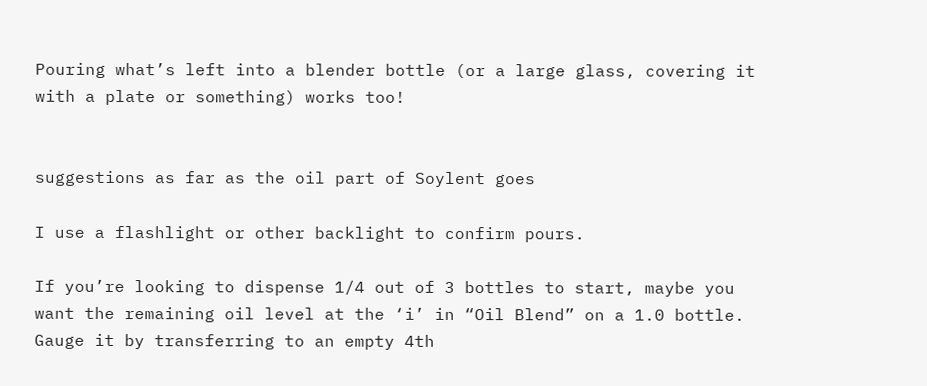Pouring what’s left into a blender bottle (or a large glass, covering it with a plate or something) works too!


suggestions as far as the oil part of Soylent goes

I use a flashlight or other backlight to confirm pours.

If you’re looking to dispense 1/4 out of 3 bottles to start, maybe you want the remaining oil level at the ‘i’ in “Oil Blend” on a 1.0 bottle. Gauge it by transferring to an empty 4th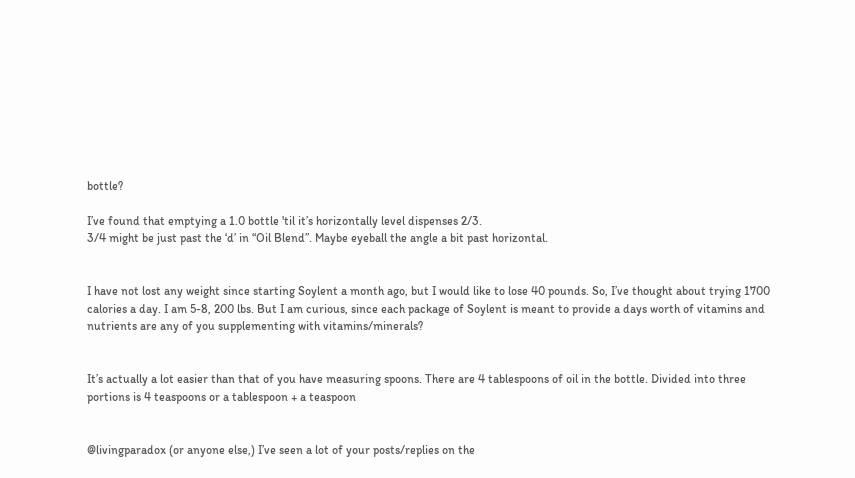bottle?

I’ve found that emptying a 1.0 bottle 'til it’s horizontally level dispenses 2/3.
3/4 might be just past the ‘d’ in “Oil Blend”. Maybe eyeball the angle a bit past horizontal.


I have not lost any weight since starting Soylent a month ago, but I would like to lose 40 pounds. So, I’ve thought about trying 1700 calories a day. I am 5-8, 200 lbs. But I am curious, since each package of Soylent is meant to provide a days worth of vitamins and nutrients are any of you supplementing with vitamins/minerals?


It’s actually a lot easier than that of you have measuring spoons. There are 4 tablespoons of oil in the bottle. Divided into three portions is 4 teaspoons or a tablespoon + a teaspoon


@livingparadox (or anyone else,) I’ve seen a lot of your posts/replies on the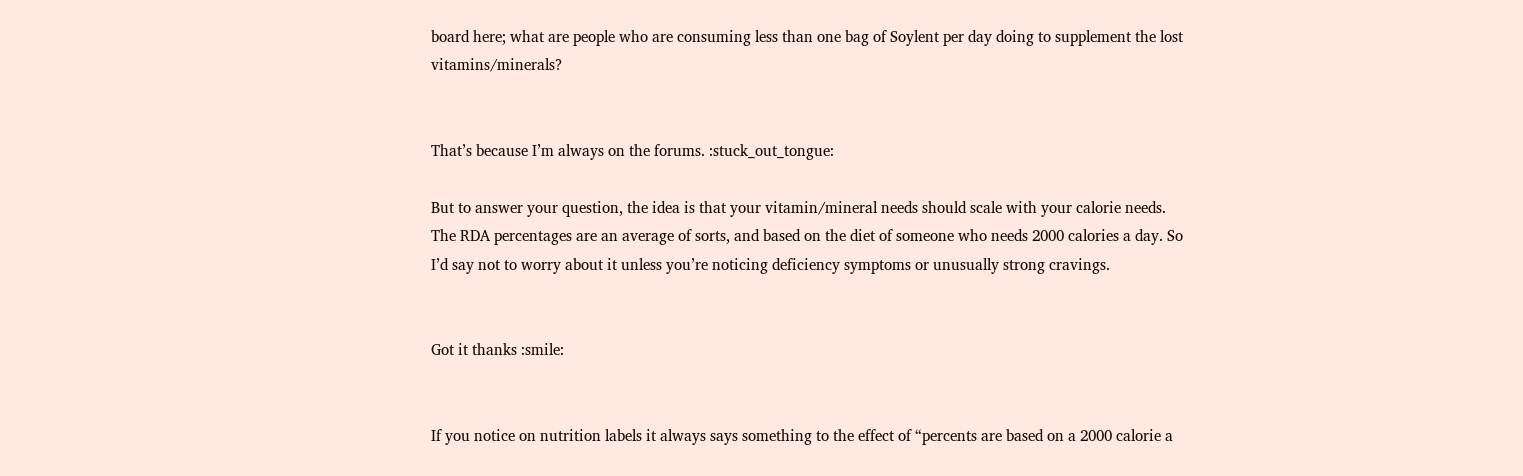board here; what are people who are consuming less than one bag of Soylent per day doing to supplement the lost vitamins/minerals?


That’s because I’m always on the forums. :stuck_out_tongue:

But to answer your question, the idea is that your vitamin/mineral needs should scale with your calorie needs. The RDA percentages are an average of sorts, and based on the diet of someone who needs 2000 calories a day. So I’d say not to worry about it unless you’re noticing deficiency symptoms or unusually strong cravings.


Got it thanks :smile:


If you notice on nutrition labels it always says something to the effect of “percents are based on a 2000 calorie a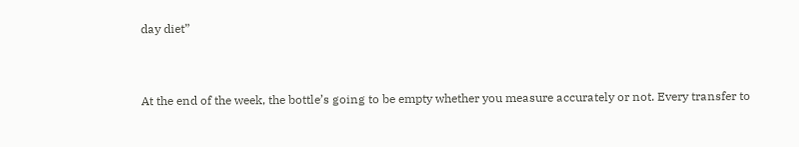day diet”


At the end of the week, the bottle’s going to be empty whether you measure accurately or not. Every transfer to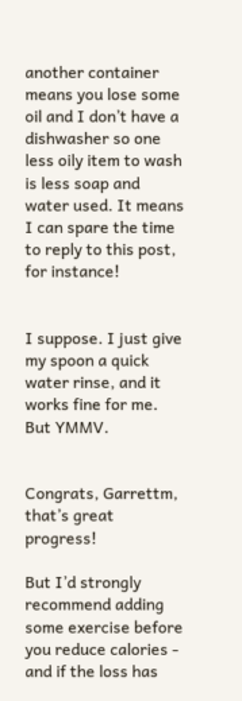another container means you lose some oil and I don’t have a dishwasher so one less oily item to wash is less soap and water used. It means I can spare the time to reply to this post, for instance!


I suppose. I just give my spoon a quick water rinse, and it works fine for me. But YMMV.


Congrats, Garrettm, that’s great progress!

But I’d strongly recommend adding some exercise before you reduce calories - and if the loss has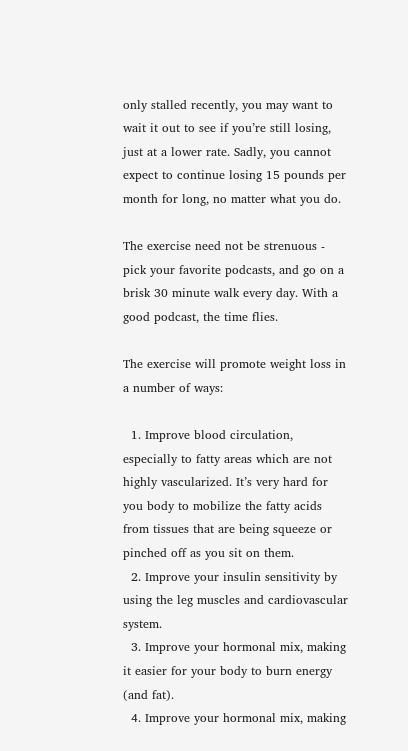only stalled recently, you may want to wait it out to see if you’re still losing, just at a lower rate. Sadly, you cannot expect to continue losing 15 pounds per month for long, no matter what you do.

The exercise need not be strenuous - pick your favorite podcasts, and go on a brisk 30 minute walk every day. With a good podcast, the time flies.

The exercise will promote weight loss in a number of ways:

  1. Improve blood circulation, especially to fatty areas which are not highly vascularized. It’s very hard for you body to mobilize the fatty acids from tissues that are being squeeze or pinched off as you sit on them.
  2. Improve your insulin sensitivity by using the leg muscles and cardiovascular system.
  3. Improve your hormonal mix, making it easier for your body to burn energy (and fat).
  4. Improve your hormonal mix, making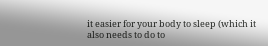it easier for your body to sleep (which it also needs to do to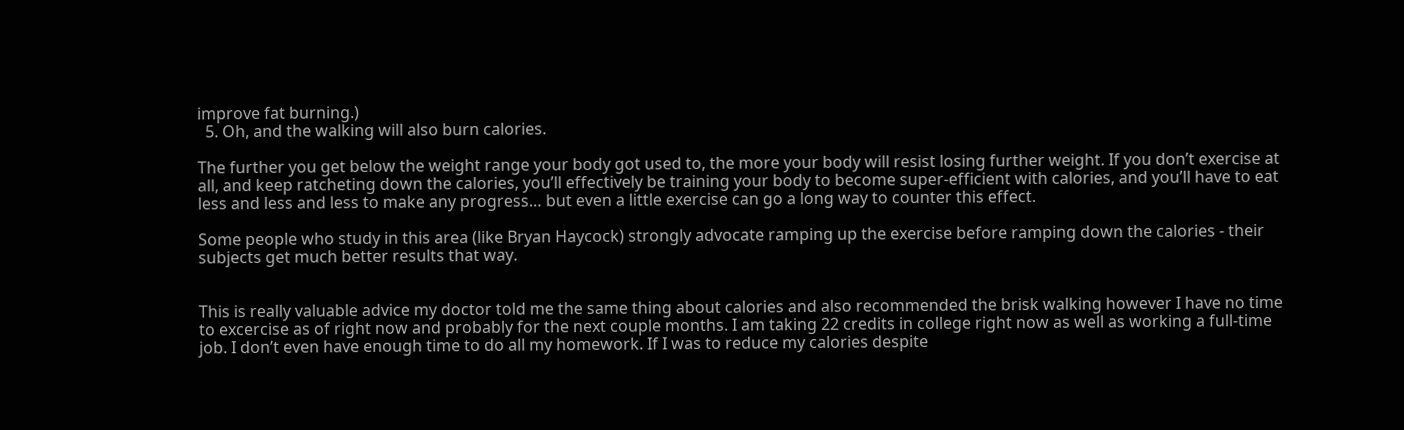improve fat burning.)
  5. Oh, and the walking will also burn calories.

The further you get below the weight range your body got used to, the more your body will resist losing further weight. If you don’t exercise at all, and keep ratcheting down the calories, you’ll effectively be training your body to become super-efficient with calories, and you’ll have to eat less and less and less to make any progress… but even a little exercise can go a long way to counter this effect.

Some people who study in this area (like Bryan Haycock) strongly advocate ramping up the exercise before ramping down the calories - their subjects get much better results that way.


This is really valuable advice my doctor told me the same thing about calories and also recommended the brisk walking however I have no time to excercise as of right now and probably for the next couple months. I am taking 22 credits in college right now as well as working a full-time job. I don’t even have enough time to do all my homework. If I was to reduce my calories despite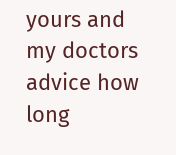yours and my doctors advice how long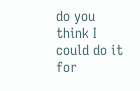do you think I could do it for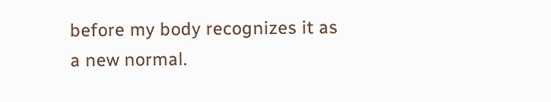before my body recognizes it as a new normal.